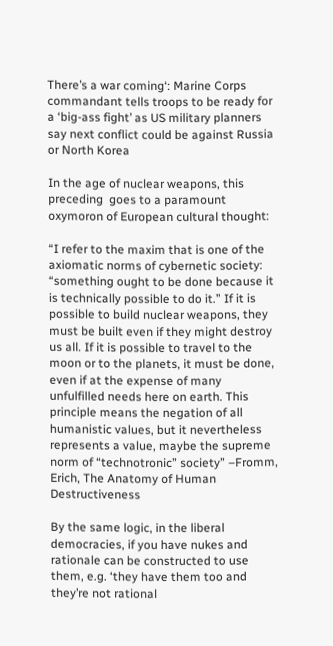There’s a war coming‘: Marine Corps commandant tells troops to be ready for a ‘big-ass fight’ as US military planners say next conflict could be against Russia or North Korea

In the age of nuclear weapons, this preceding  goes to a paramount oxymoron of European cultural thought:

“I refer to the maxim that is one of the axiomatic norms of cybernetic society: “something ought to be done because it is technically possible to do it.” If it is possible to build nuclear weapons, they must be built even if they might destroy us all. If it is possible to travel to the moon or to the planets, it must be done, even if at the expense of many unfulfilled needs here on earth. This principle means the negation of all humanistic values, but it nevertheless represents a value, maybe the supreme norm of “technotronic” society” –Fromm, Erich, The Anatomy of Human Destructiveness

By the same logic, in the liberal democracies, if you have nukes and rationale can be constructed to use them, e.g. ‘they have them too and they’re not rational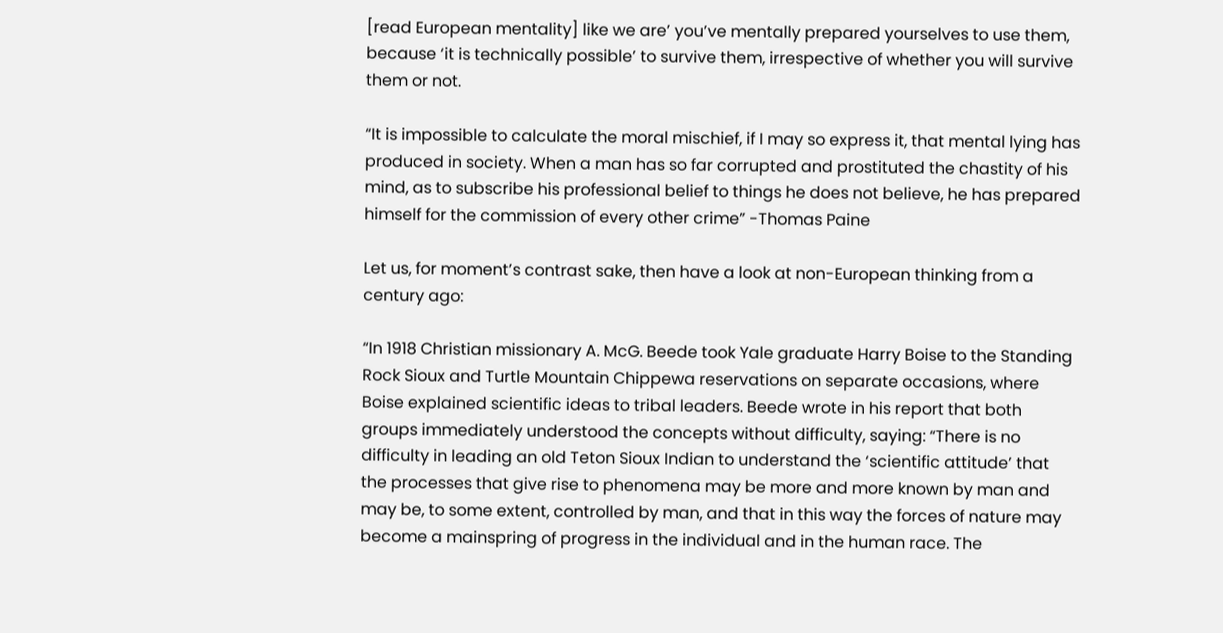[read European mentality] like we are’ you’ve mentally prepared yourselves to use them, because ‘it is technically possible’ to survive them, irrespective of whether you will survive them or not.

“It is impossible to calculate the moral mischief, if I may so express it, that mental lying has produced in society. When a man has so far corrupted and prostituted the chastity of his mind, as to subscribe his professional belief to things he does not believe, he has prepared himself for the commission of every other crime” -Thomas Paine

Let us, for moment’s contrast sake, then have a look at non-European thinking from a century ago:

“In 1918 Christian missionary A. McG. Beede took Yale graduate Harry Boise to the Standing Rock Sioux and Turtle Mountain Chippewa reservations on separate occasions, where Boise explained scientific ideas to tribal leaders. Beede wrote in his report that both groups immediately understood the concepts without difficulty, saying: “There is no difficulty in leading an old Teton Sioux Indian to understand the ‘scientific attitude’ that the processes that give rise to phenomena may be more and more known by man and may be, to some extent, controlled by man, and that in this way the forces of nature may become a mainspring of progress in the individual and in the human race. The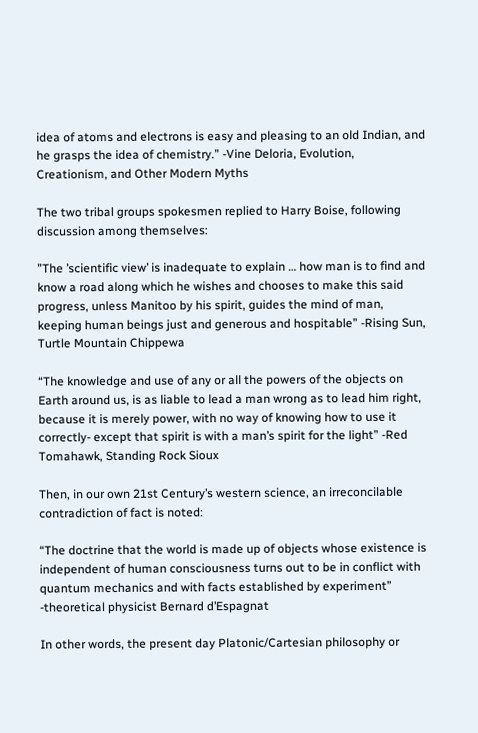idea of atoms and electrons is easy and pleasing to an old Indian, and he grasps the idea of chemistry.” -Vine Deloria, Evolution, Creationism, and Other Modern Myths

The two tribal groups spokesmen replied to Harry Boise, following discussion among themselves:

”The ’scientific view’ is inadequate to explain … how man is to find and know a road along which he wishes and chooses to make this said progress, unless Manitoo by his spirit, guides the mind of man, keeping human beings just and generous and hospitable” -Rising Sun, Turtle Mountain Chippewa

“The knowledge and use of any or all the powers of the objects on Earth around us, is as liable to lead a man wrong as to lead him right, because it is merely power, with no way of knowing how to use it correctly- except that spirit is with a man’s spirit for the light” -Red Tomahawk, Standing Rock Sioux

Then, in our own 21st Century’s western science, an irreconcilable contradiction of fact is noted:

“The doctrine that the world is made up of objects whose existence is independent of human consciousness turns out to be in conflict with quantum mechanics and with facts established by experiment” -theoretical physicist Bernard d’Espagnat

In other words, the present day Platonic/Cartesian philosophy or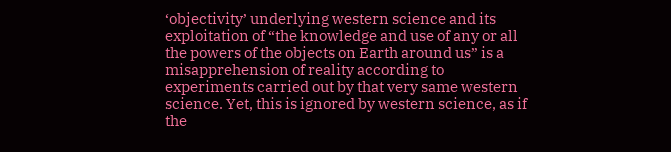‘objectivity’ underlying western science and its exploitation of “the knowledge and use of any or all the powers of the objects on Earth around us” is a misapprehension of reality according to experiments carried out by that very same western science. Yet, this is ignored by western science, as if the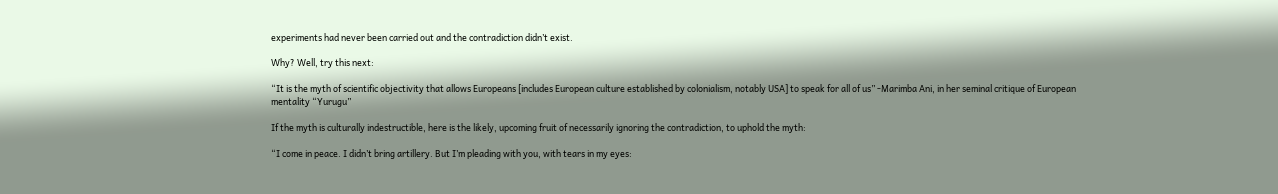experiments had never been carried out and the contradiction didn’t exist.

Why? Well, try this next:

“It is the myth of scientific objectivity that allows Europeans [includes European culture established by colonialism, notably USA] to speak for all of us” -Marimba Ani, in her seminal critique of European mentality “Yurugu”

If the myth is culturally indestructible, here is the likely, upcoming fruit of necessarily ignoring the contradiction, to uphold the myth:

“I come in peace. I didn’t bring artillery. But I’m pleading with you, with tears in my eyes: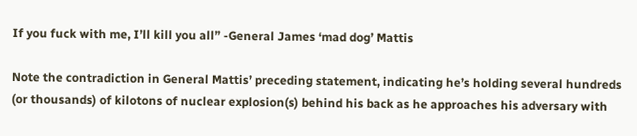If you fuck with me, I’ll kill you all” -General James ‘mad dog’ Mattis

Note the contradiction in General Mattis’ preceding statement, indicating he’s holding several hundreds (or thousands) of kilotons of nuclear explosion(s) behind his back as he approaches his adversary with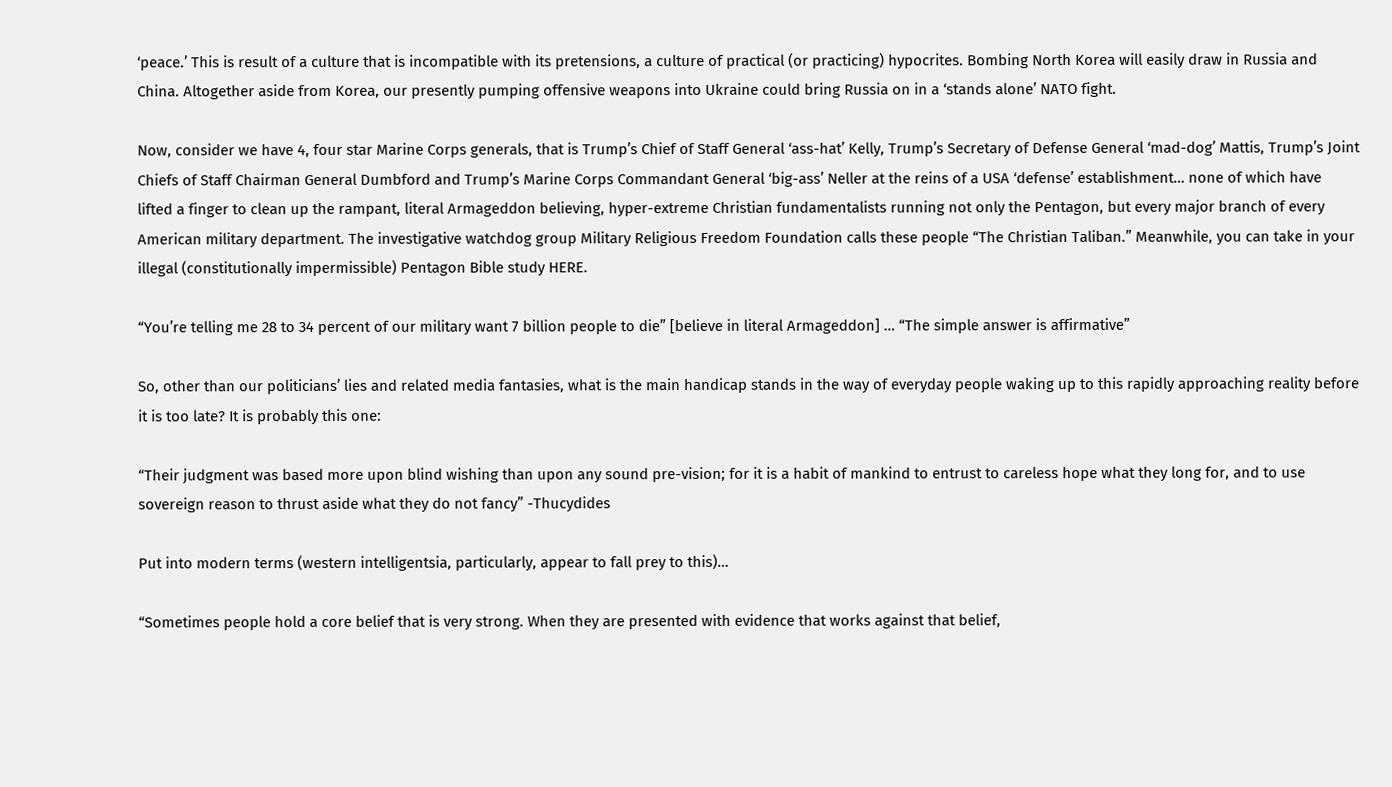‘peace.’ This is result of a culture that is incompatible with its pretensions, a culture of practical (or practicing) hypocrites. Bombing North Korea will easily draw in Russia and China. Altogether aside from Korea, our presently pumping offensive weapons into Ukraine could bring Russia on in a ‘stands alone’ NATO fight.

Now, consider we have 4, four star Marine Corps generals, that is Trump’s Chief of Staff General ‘ass-hat’ Kelly, Trump’s Secretary of Defense General ‘mad-dog’ Mattis, Trump’s Joint Chiefs of Staff Chairman General Dumbford and Trump’s Marine Corps Commandant General ‘big-ass’ Neller at the reins of a USA ‘defense’ establishment… none of which have lifted a finger to clean up the rampant, literal Armageddon believing, hyper-extreme Christian fundamentalists running not only the Pentagon, but every major branch of every American military department. The investigative watchdog group Military Religious Freedom Foundation calls these people “The Christian Taliban.” Meanwhile, you can take in your illegal (constitutionally impermissible) Pentagon Bible study HERE.

“You’re telling me 28 to 34 percent of our military want 7 billion people to die” [believe in literal Armageddon] … “The simple answer is affirmative”

So, other than our politicians’ lies and related media fantasies, what is the main handicap stands in the way of everyday people waking up to this rapidly approaching reality before it is too late? It is probably this one:

“Their judgment was based more upon blind wishing than upon any sound pre-vision; for it is a habit of mankind to entrust to careless hope what they long for, and to use sovereign reason to thrust aside what they do not fancy” -Thucydides

Put into modern terms (western intelligentsia, particularly, appear to fall prey to this)…

“Sometimes people hold a core belief that is very strong. When they are presented with evidence that works against that belief,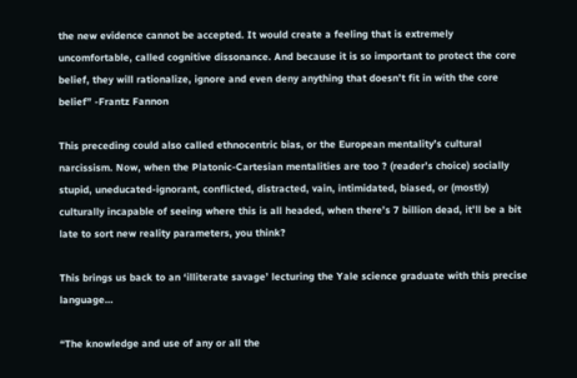the new evidence cannot be accepted. It would create a feeling that is extremely uncomfortable, called cognitive dissonance. And because it is so important to protect the core belief, they will rationalize, ignore and even deny anything that doesn’t fit in with the core belief” -Frantz Fannon

This preceding could also called ethnocentric bias, or the European mentality’s cultural narcissism. Now, when the Platonic-Cartesian mentalities are too ? (reader’s choice) socially stupid, uneducated-ignorant, conflicted, distracted, vain, intimidated, biased, or (mostly) culturally incapable of seeing where this is all headed, when there’s 7 billion dead, it’ll be a bit late to sort new reality parameters, you think?

This brings us back to an ‘illiterate savage’ lecturing the Yale science graduate with this precise language…

“The knowledge and use of any or all the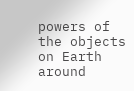powers of the objects on Earth around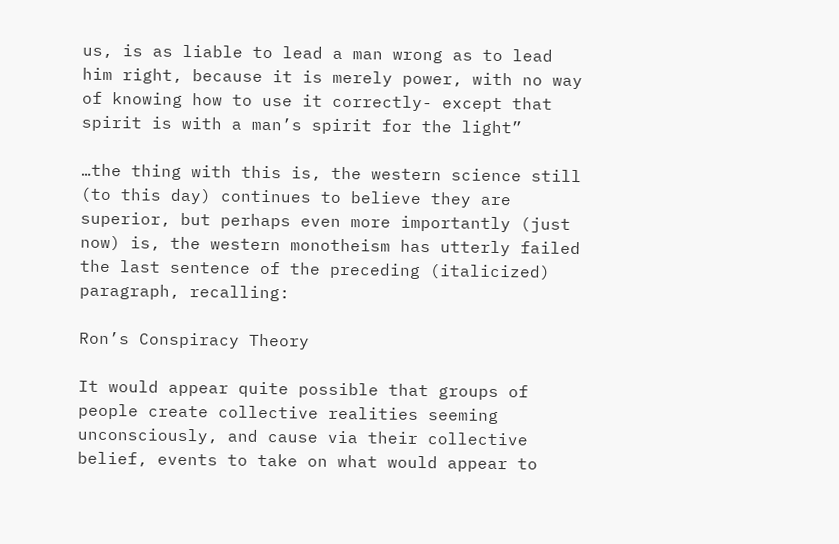us, is as liable to lead a man wrong as to lead him right, because it is merely power, with no way of knowing how to use it correctly- except that spirit is with a man’s spirit for the light”

…the thing with this is, the western science still (to this day) continues to believe they are superior, but perhaps even more importantly (just now) is, the western monotheism has utterly failed the last sentence of the preceding (italicized) paragraph, recalling:

Ron’s Conspiracy Theory

It would appear quite possible that groups of people create collective realities seeming unconsciously, and cause via their collective belief, events to take on what would appear to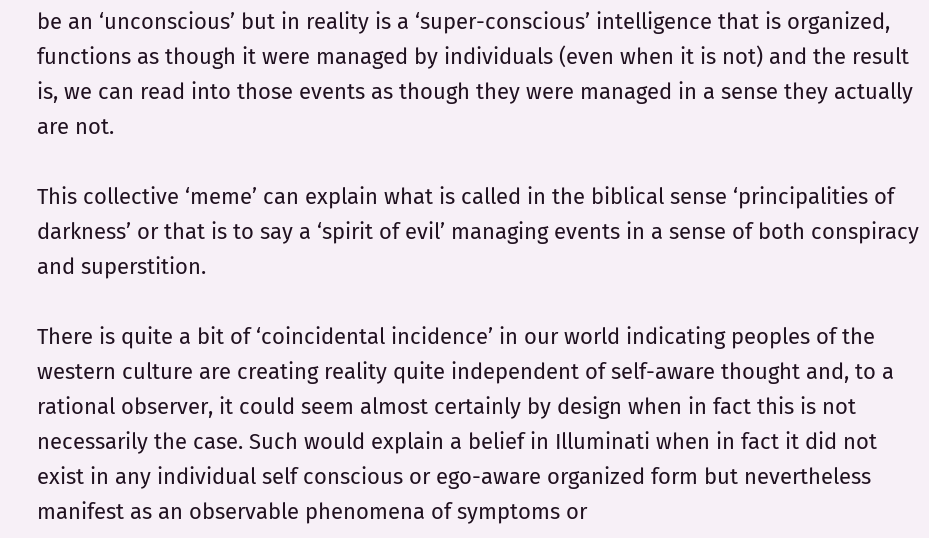be an ‘unconscious’ but in reality is a ‘super-conscious’ intelligence that is organized, functions as though it were managed by individuals (even when it is not) and the result is, we can read into those events as though they were managed in a sense they actually are not.

This collective ‘meme’ can explain what is called in the biblical sense ‘principalities of darkness’ or that is to say a ‘spirit of evil’ managing events in a sense of both conspiracy and superstition.

There is quite a bit of ‘coincidental incidence’ in our world indicating peoples of the western culture are creating reality quite independent of self-aware thought and, to a rational observer, it could seem almost certainly by design when in fact this is not necessarily the case. Such would explain a belief in Illuminati when in fact it did not exist in any individual self conscious or ego-aware organized form but nevertheless manifest as an observable phenomena of symptoms or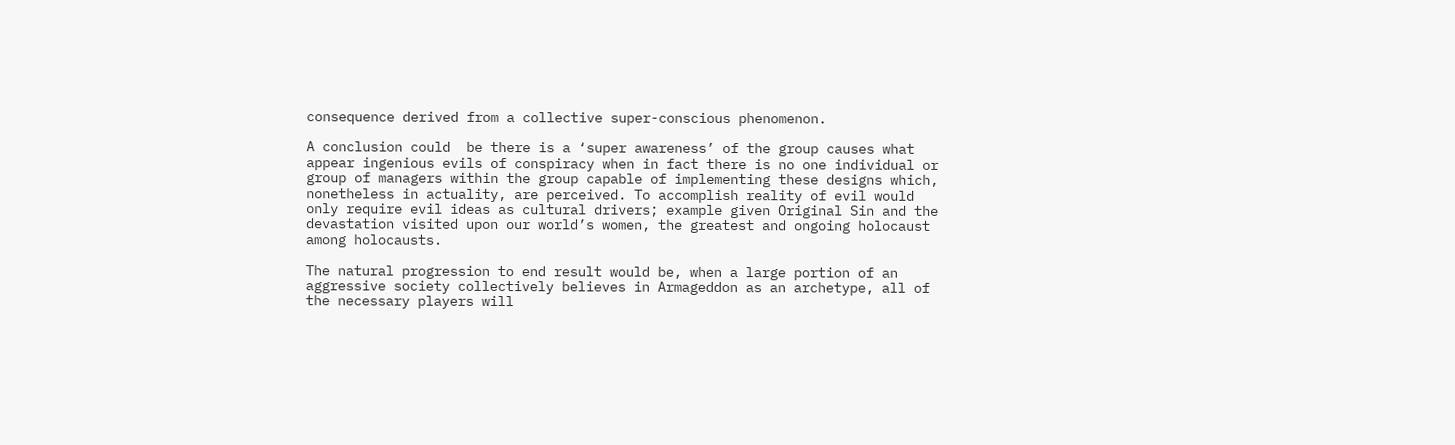consequence derived from a collective super-conscious phenomenon.

A conclusion could  be there is a ‘super awareness’ of the group causes what appear ingenious evils of conspiracy when in fact there is no one individual or group of managers within the group capable of implementing these designs which, nonetheless in actuality, are perceived. To accomplish reality of evil would only require evil ideas as cultural drivers; example given Original Sin and the devastation visited upon our world’s women, the greatest and ongoing holocaust among holocausts.

The natural progression to end result would be, when a large portion of an aggressive society collectively believes in Armageddon as an archetype, all of the necessary players will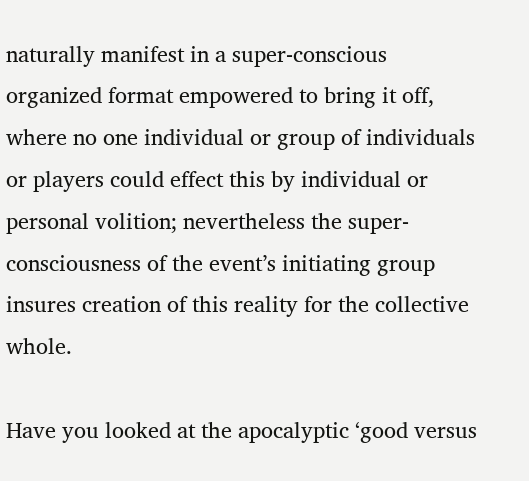naturally manifest in a super-conscious organized format empowered to bring it off, where no one individual or group of individuals or players could effect this by individual or personal volition; nevertheless the super-consciousness of the event’s initiating group insures creation of this reality for the collective whole.

Have you looked at the apocalyptic ‘good versus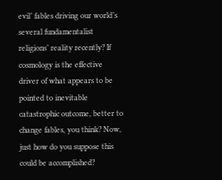evil’ fables driving our world’s several fundamentalist religions’ reality recently? If cosmology is the effective driver of what appears to be pointed to inevitable catastrophic outcome, better to change fables, you think? Now, just how do you suppose this could be accomplished?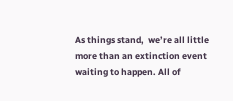As things stand,  we’re all little more than an extinction event waiting to happen. All of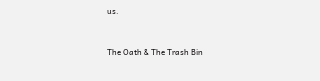us.



The Oath & The Trash Bin